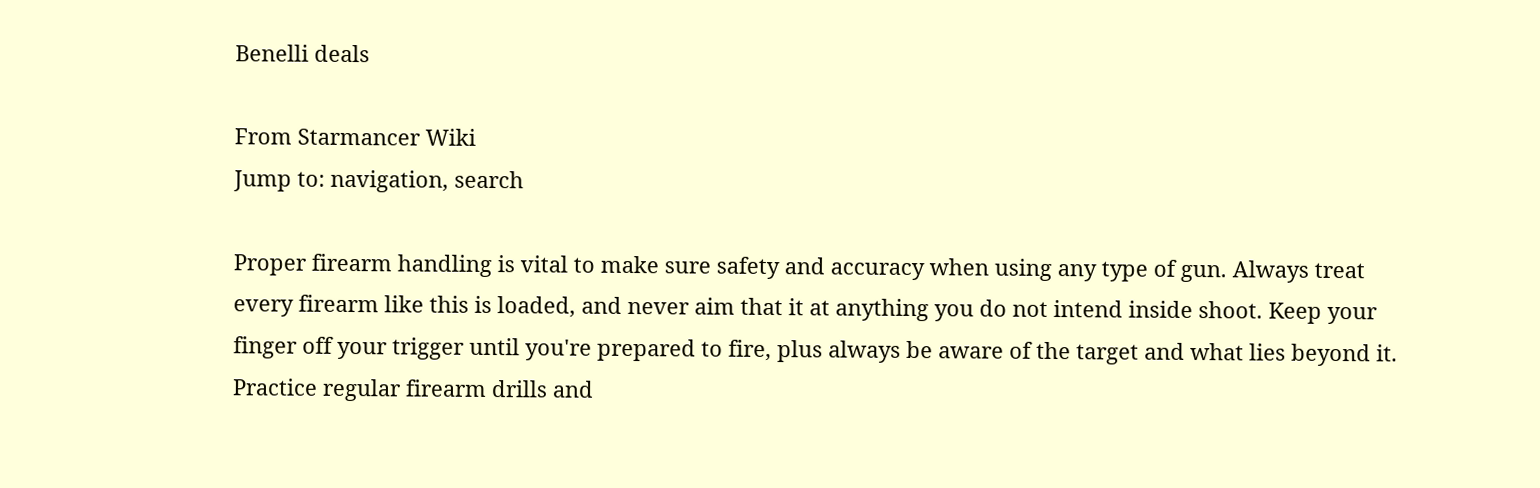Benelli deals

From Starmancer Wiki
Jump to: navigation, search

Proper firearm handling is vital to make sure safety and accuracy when using any type of gun. Always treat every firearm like this is loaded, and never aim that it at anything you do not intend inside shoot. Keep your finger off your trigger until you're prepared to fire, plus always be aware of the target and what lies beyond it. Practice regular firearm drills and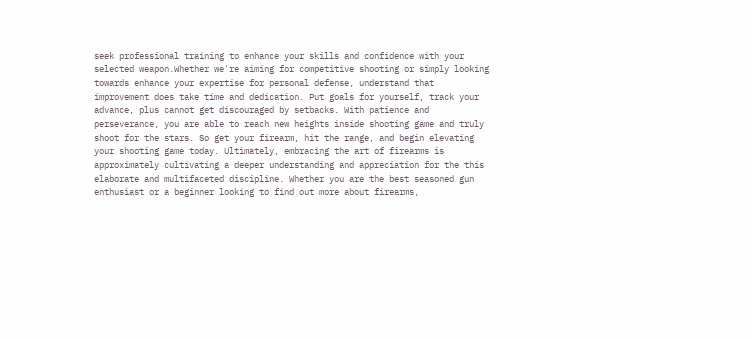seek professional training to enhance your skills and confidence with your selected weapon.Whether we're aiming for competitive shooting or simply looking towards enhance your expertise for personal defense, understand that improvement does take time and dedication. Put goals for yourself, track your advance, plus cannot get discouraged by setbacks. With patience and perseverance, you are able to reach new heights inside shooting game and truly shoot for the stars. So get your firearm, hit the range, and begin elevating your shooting game today. Ultimately, embracing the art of firearms is approximately cultivating a deeper understanding and appreciation for the this elaborate and multifaceted discipline. Whether you are the best seasoned gun enthusiast or a beginner looking to find out more about firearms,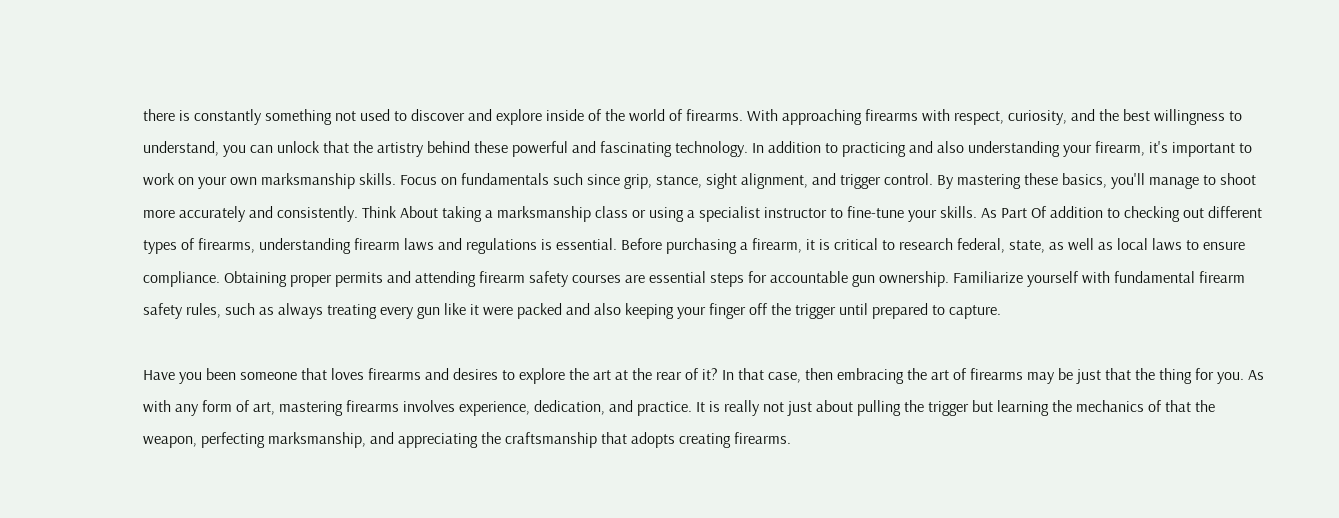there is constantly something not used to discover and explore inside of the world of firearms. With approaching firearms with respect, curiosity, and the best willingness to understand, you can unlock that the artistry behind these powerful and fascinating technology. In addition to practicing and also understanding your firearm, it's important to work on your own marksmanship skills. Focus on fundamentals such since grip, stance, sight alignment, and trigger control. By mastering these basics, you'll manage to shoot more accurately and consistently. Think About taking a marksmanship class or using a specialist instructor to fine-tune your skills. As Part Of addition to checking out different types of firearms, understanding firearm laws and regulations is essential. Before purchasing a firearm, it is critical to research federal, state, as well as local laws to ensure compliance. Obtaining proper permits and attending firearm safety courses are essential steps for accountable gun ownership. Familiarize yourself with fundamental firearm safety rules, such as always treating every gun like it were packed and also keeping your finger off the trigger until prepared to capture.

Have you been someone that loves firearms and desires to explore the art at the rear of it? In that case, then embracing the art of firearms may be just that the thing for you. As with any form of art, mastering firearms involves experience, dedication, and practice. It is really not just about pulling the trigger but learning the mechanics of that the weapon, perfecting marksmanship, and appreciating the craftsmanship that adopts creating firearms.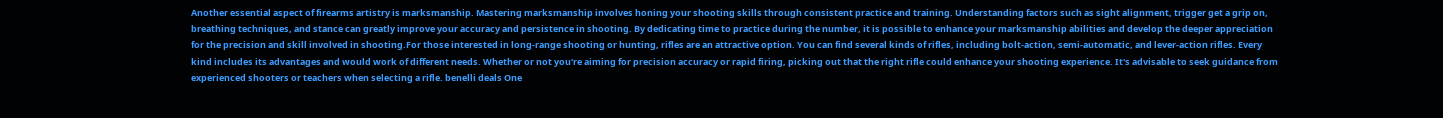Another essential aspect of firearms artistry is marksmanship. Mastering marksmanship involves honing your shooting skills through consistent practice and training. Understanding factors such as sight alignment, trigger get a grip on, breathing techniques, and stance can greatly improve your accuracy and persistence in shooting. By dedicating time to practice during the number, it is possible to enhance your marksmanship abilities and develop the deeper appreciation for the precision and skill involved in shooting.For those interested in long-range shooting or hunting, rifles are an attractive option. You can find several kinds of rifles, including bolt-action, semi-automatic, and lever-action rifles. Every kind includes its advantages and would work of different needs. Whether or not you're aiming for precision accuracy or rapid firing, picking out that the right rifle could enhance your shooting experience. It's advisable to seek guidance from experienced shooters or teachers when selecting a rifle. benelli deals One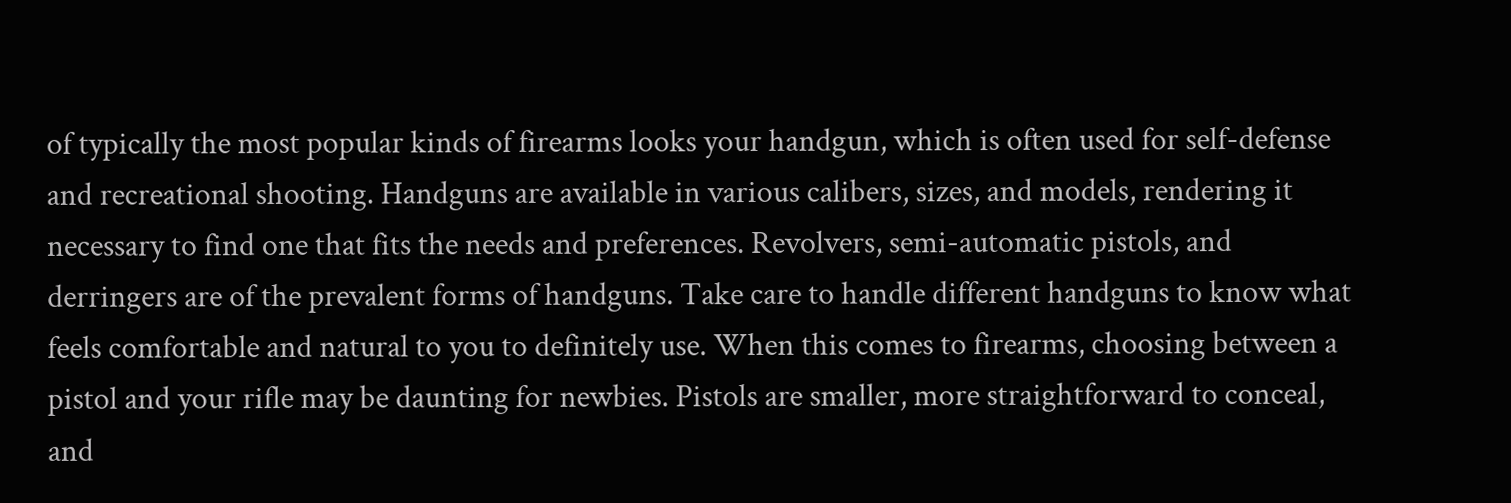of typically the most popular kinds of firearms looks your handgun, which is often used for self-defense and recreational shooting. Handguns are available in various calibers, sizes, and models, rendering it necessary to find one that fits the needs and preferences. Revolvers, semi-automatic pistols, and derringers are of the prevalent forms of handguns. Take care to handle different handguns to know what feels comfortable and natural to you to definitely use. When this comes to firearms, choosing between a pistol and your rifle may be daunting for newbies. Pistols are smaller, more straightforward to conceal, and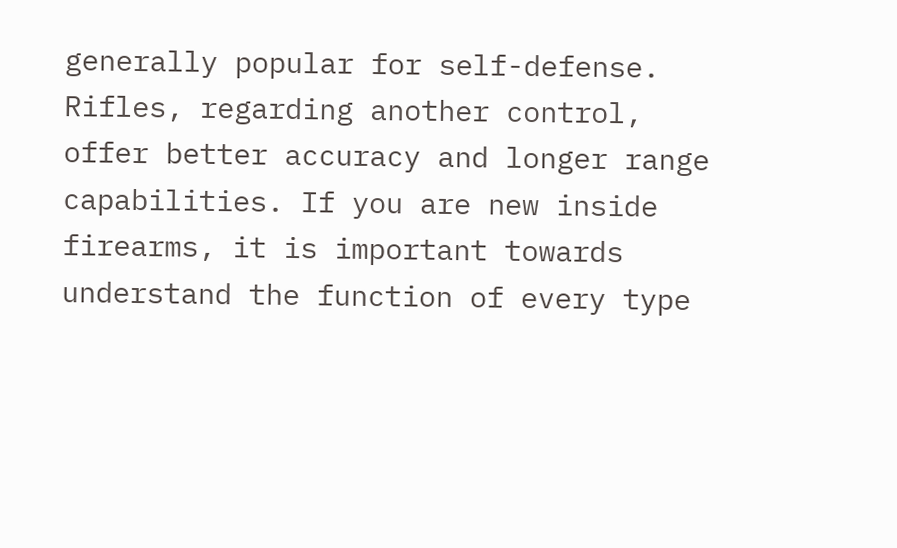generally popular for self-defense. Rifles, regarding another control, offer better accuracy and longer range capabilities. If you are new inside firearms, it is important towards understand the function of every type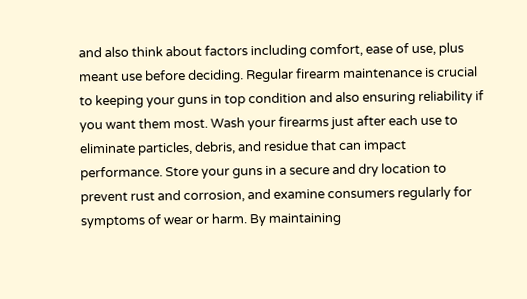and also think about factors including comfort, ease of use, plus meant use before deciding. Regular firearm maintenance is crucial to keeping your guns in top condition and also ensuring reliability if you want them most. Wash your firearms just after each use to eliminate particles, debris, and residue that can impact performance. Store your guns in a secure and dry location to prevent rust and corrosion, and examine consumers regularly for symptoms of wear or harm. By maintaining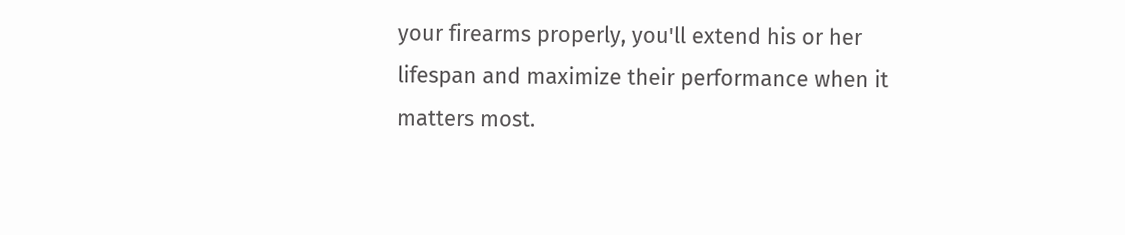your firearms properly, you'll extend his or her lifespan and maximize their performance when it matters most.